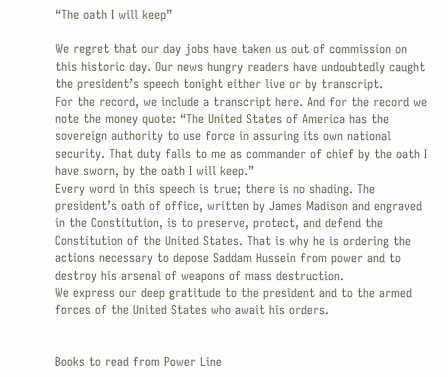“The oath I will keep”

We regret that our day jobs have taken us out of commission on this historic day. Our news hungry readers have undoubtedly caught the president’s speech tonight either live or by transcript.
For the record, we include a transcript here. And for the record we note the money quote: “The United States of America has the sovereign authority to use force in assuring its own national security. That duty falls to me as commander of chief by the oath I have sworn, by the oath I will keep.”
Every word in this speech is true; there is no shading. The president’s oath of office, written by James Madison and engraved in the Constitution, is to preserve, protect, and defend the Constitution of the United States. That is why he is ordering the actions necessary to depose Saddam Hussein from power and to destroy his arsenal of weapons of mass destruction.
We express our deep gratitude to the president and to the armed forces of the United States who await his orders.


Books to read from Power Line